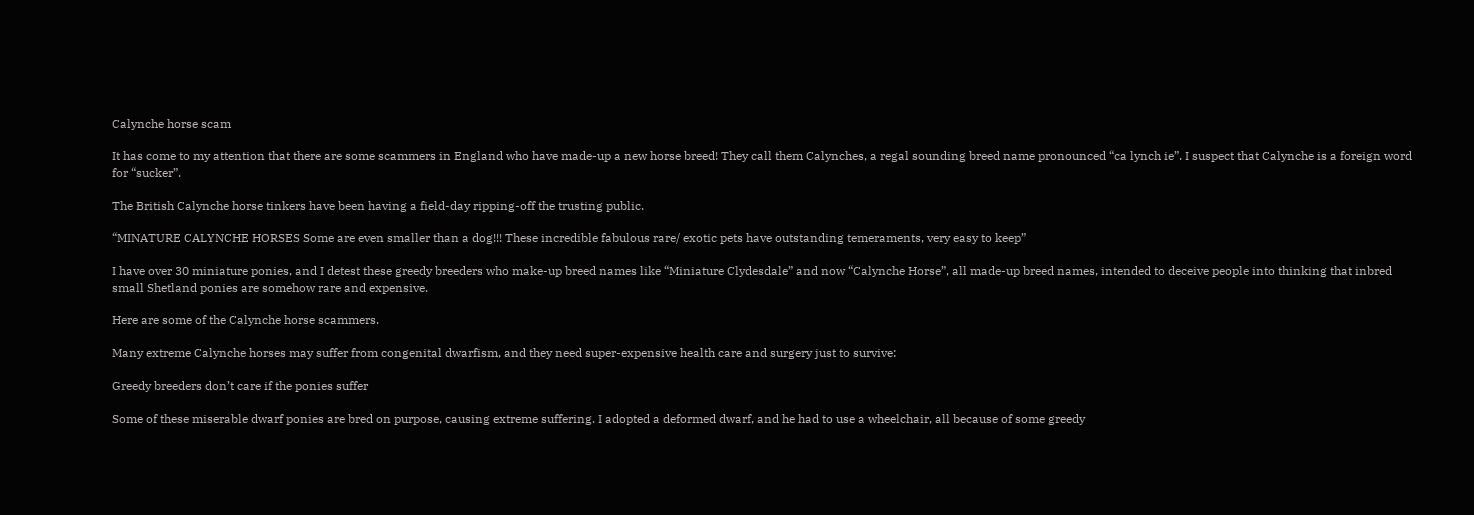Calynche horse scam

It has come to my attention that there are some scammers in England who have made-up a new horse breed! They call them Calynches, a regal sounding breed name pronounced “ca lynch ie”. I suspect that Calynche is a foreign word for “sucker”.

The British Calynche horse tinkers have been having a field-day ripping-off the trusting public.

“MINATURE CALYNCHE HORSES Some are even smaller than a dog!!! These incredible fabulous rare/ exotic pets have outstanding temeraments, very easy to keep”

I have over 30 miniature ponies, and I detest these greedy breeders who make-up breed names like “Miniature Clydesdale” and now “Calynche Horse”, all made-up breed names, intended to deceive people into thinking that inbred small Shetland ponies are somehow rare and expensive.

Here are some of the Calynche horse scammers.

Many extreme Calynche horses may suffer from congenital dwarfism, and they need super-expensive health care and surgery just to survive:

Greedy breeders don’t care if the ponies suffer

Some of these miserable dwarf ponies are bred on purpose, causing extreme suffering. I adopted a deformed dwarf, and he had to use a wheelchair, all because of some greedy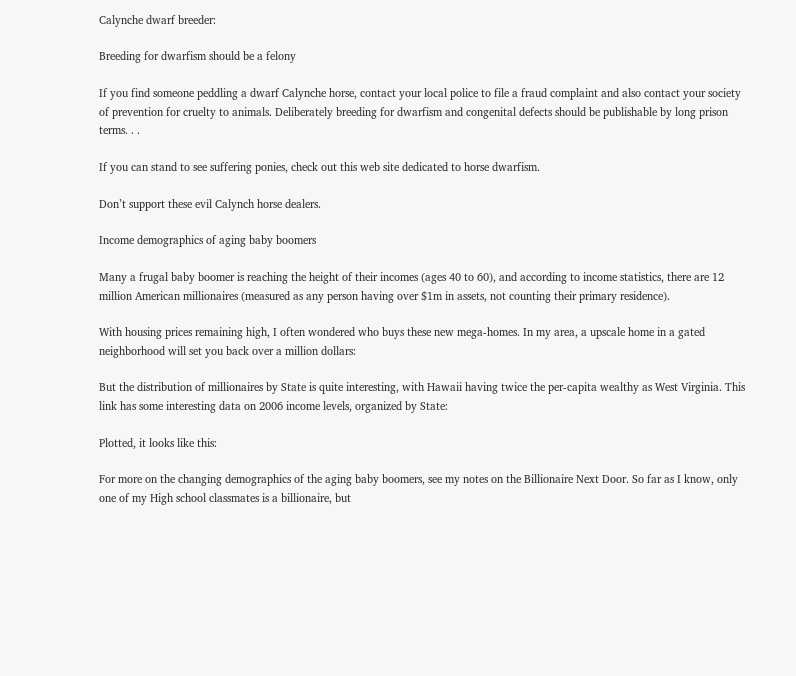Calynche dwarf breeder:

Breeding for dwarfism should be a felony

If you find someone peddling a dwarf Calynche horse, contact your local police to file a fraud complaint and also contact your society of prevention for cruelty to animals. Deliberately breeding for dwarfism and congenital defects should be publishable by long prison terms. . .

If you can stand to see suffering ponies, check out this web site dedicated to horse dwarfism.

Don’t support these evil Calynch horse dealers.

Income demographics of aging baby boomers

Many a frugal baby boomer is reaching the height of their incomes (ages 40 to 60), and according to income statistics, there are 12 million American millionaires (measured as any person having over $1m in assets, not counting their primary residence).

With housing prices remaining high, I often wondered who buys these new mega-homes. In my area, a upscale home in a gated neighborhood will set you back over a million dollars:

But the distribution of millionaires by State is quite interesting, with Hawaii having twice the per-capita wealthy as West Virginia. This link has some interesting data on 2006 income levels, organized by State:

Plotted, it looks like this:

For more on the changing demographics of the aging baby boomers, see my notes on the Billionaire Next Door. So far as I know, only one of my High school classmates is a billionaire, but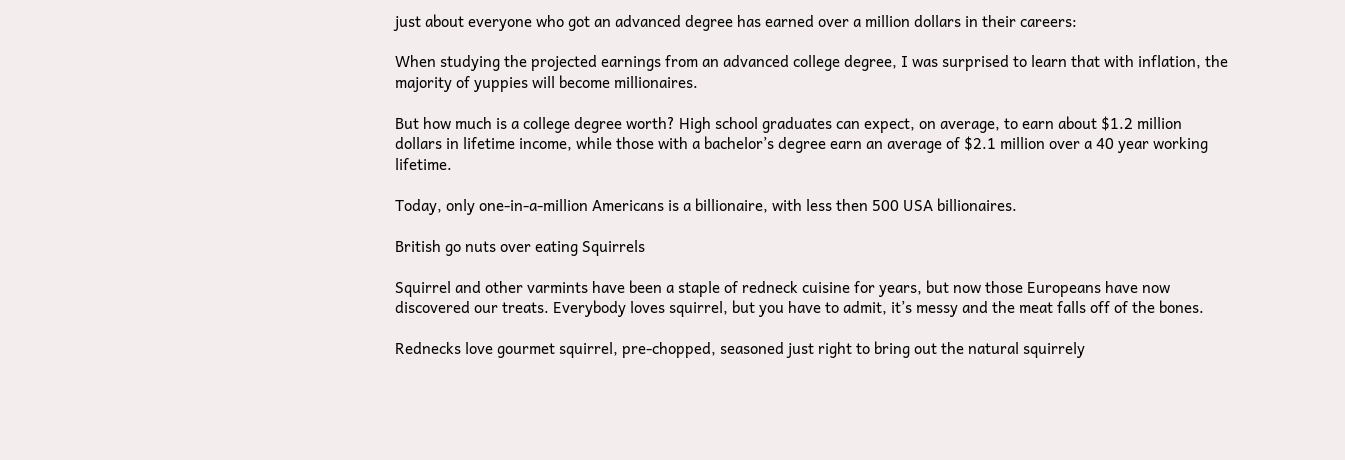just about everyone who got an advanced degree has earned over a million dollars in their careers:

When studying the projected earnings from an advanced college degree, I was surprised to learn that with inflation, the majority of yuppies will become millionaires.

But how much is a college degree worth? High school graduates can expect, on average, to earn about $1.2 million dollars in lifetime income, while those with a bachelor’s degree earn an average of $2.1 million over a 40 year working lifetime.

Today, only one-in-a-million Americans is a billionaire, with less then 500 USA billionaires.

British go nuts over eating Squirrels

Squirrel and other varmints have been a staple of redneck cuisine for years, but now those Europeans have now discovered our treats. Everybody loves squirrel, but you have to admit, it’s messy and the meat falls off of the bones.

Rednecks love gourmet squirrel, pre-chopped, seasoned just right to bring out the natural squirrely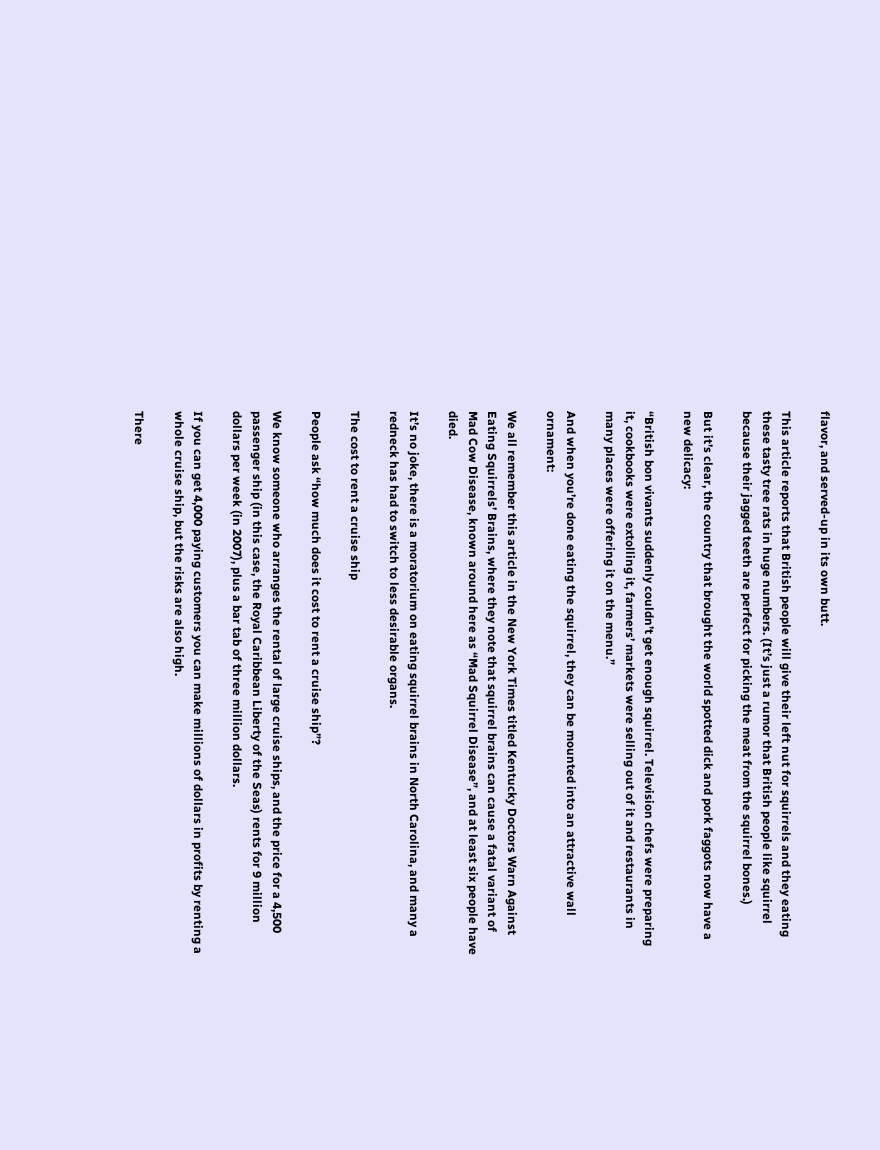flavor, and served-up in its own butt.

This article reports that British people will give their left nut for squirrels and they eating these tasty tree rats in huge numbers. (It’s just a rumor that British people like squirrel because their jagged teeth are perfect for picking the meat from the squirrel bones.)

But it’s clear, the country that brought the world spotted dick and pork faggots now have a new delicacy:

“British bon vivants suddenly couldn’t get enough squirrel. Television chefs were preparing it, cookbooks were extolling it, farmers’ markets were selling out of it and restaurants in many places were offering it on the menu.”

And when you’re done eating the squirrel, they can be mounted into an attractive wall ornament:

We all remember this article in the New York Times titled Kentucky Doctors Warn Against Eating Squirrels’ Brains, where they note that squirrel brains can cause a fatal variant of Mad Cow Disease, known around here as “Mad Squirrel Disease”, and at least six people have died.

It’s no joke, there is a moratorium on eating squirrel brains in North Carolina, and many a redneck has had to switch to less desirable organs.

The cost to rent a cruise ship

People ask “how much does it cost to rent a cruise ship”?

We know someone who arranges the rental of large cruise ships, and the price for a 4,500 passenger ship (in this case, the Royal Caribbean Liberty of the Seas) rents for 9 million dollars per week (in 2007), plus a bar tab of three million dollars.

If you can get 4,000 paying customers you can make millions of dollars in profits by renting a whole cruise ship, but the risks are also high.

There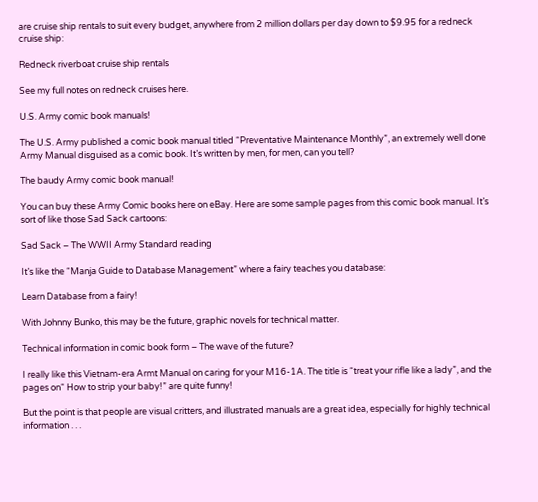are cruise ship rentals to suit every budget, anywhere from 2 million dollars per day down to $9.95 for a redneck cruise ship:

Redneck riverboat cruise ship rentals

See my full notes on redneck cruises here.

U.S. Army comic book manuals!

The U.S. Army published a comic book manual titled “Preventative Maintenance Monthly”, an extremely well done Army Manual disguised as a comic book. It’s written by men, for men, can you tell?

The baudy Army comic book manual!

You can buy these Army Comic books here on eBay. Here are some sample pages from this comic book manual. It’s sort of like those Sad Sack cartoons:

Sad Sack – The WWII Army Standard reading

It’s like the “Manja Guide to Database Management” where a fairy teaches you database:

Learn Database from a fairy!

With Johnny Bunko, this may be the future, graphic novels for technical matter.

Technical information in comic book form – The wave of the future?

I really like this Vietnam-era Armt Manual on caring for your M16-1A. The title is “treat your rifle like a lady”, and the pages on“ How to strip your baby!” are quite funny!

But the point is that people are visual critters, and illustrated manuals are a great idea, especially for highly technical information . . .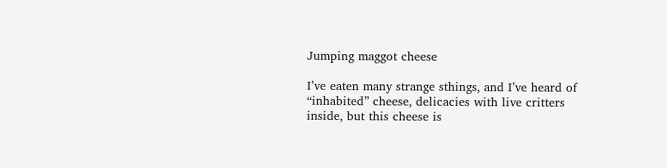Jumping maggot cheese

I’ve eaten many strange sthings, and I’ve heard of “inhabited” cheese, delicacies with live critters inside, but this cheese is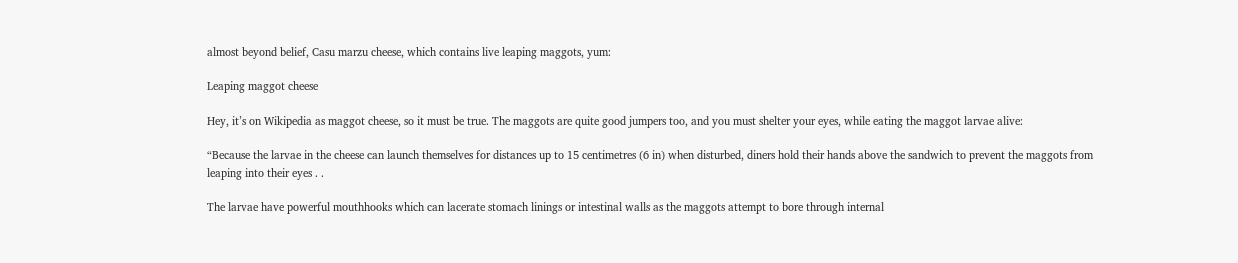almost beyond belief, Casu marzu cheese, which contains live leaping maggots, yum:

Leaping maggot cheese

Hey, it’s on Wikipedia as maggot cheese, so it must be true. The maggots are quite good jumpers too, and you must shelter your eyes, while eating the maggot larvae alive:

“Because the larvae in the cheese can launch themselves for distances up to 15 centimetres (6 in) when disturbed, diners hold their hands above the sandwich to prevent the maggots from leaping into their eyes . .

The larvae have powerful mouthhooks which can lacerate stomach linings or intestinal walls as the maggots attempt to bore through internal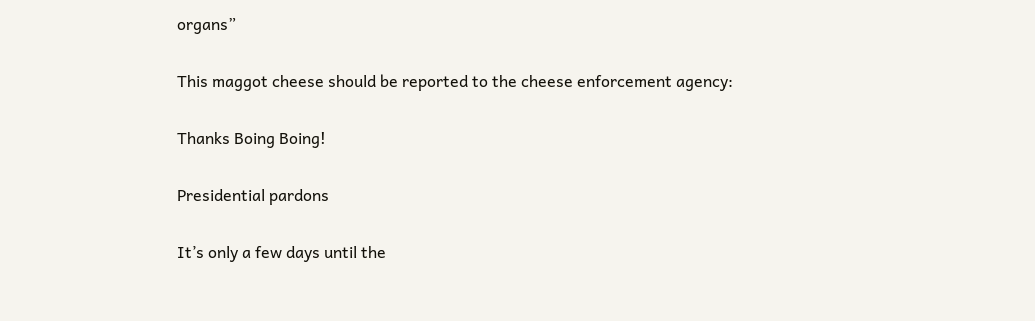organs”

This maggot cheese should be reported to the cheese enforcement agency:

Thanks Boing Boing!

Presidential pardons

It’s only a few days until the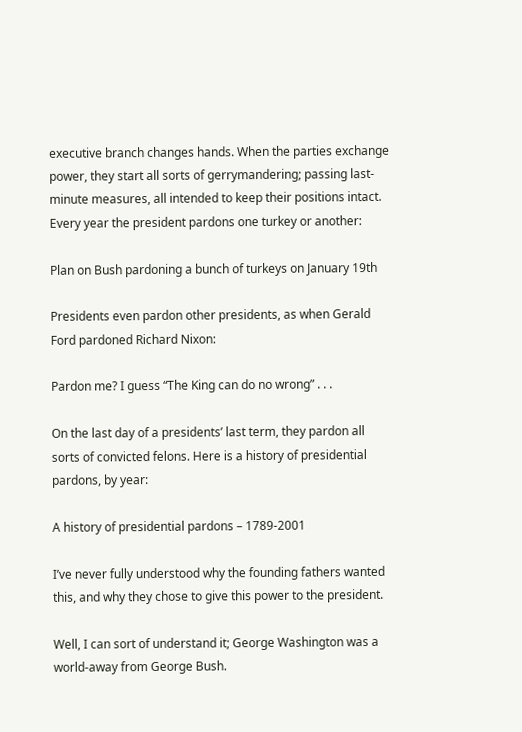executive branch changes hands. When the parties exchange power, they start all sorts of gerrymandering; passing last-minute measures, all intended to keep their positions intact. Every year the president pardons one turkey or another:

Plan on Bush pardoning a bunch of turkeys on January 19th

Presidents even pardon other presidents, as when Gerald Ford pardoned Richard Nixon:

Pardon me? I guess “The King can do no wrong” . . .

On the last day of a presidents’ last term, they pardon all sorts of convicted felons. Here is a history of presidential pardons, by year:

A history of presidential pardons – 1789-2001

I’ve never fully understood why the founding fathers wanted this, and why they chose to give this power to the president.

Well, I can sort of understand it; George Washington was a world-away from George Bush.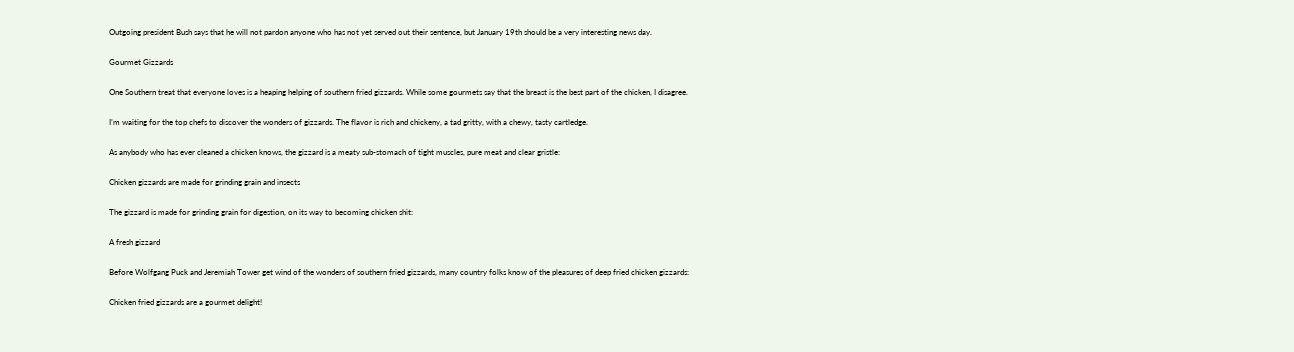Outgoing president Bush says that he will not pardon anyone who has not yet served out their sentence, but January 19th should be a very interesting news day.

Gourmet Gizzards

One Southern treat that everyone loves is a heaping helping of southern fried gizzards. While some gourmets say that the breast is the best part of the chicken, I disagree.

I’m waiting for the top chefs to discover the wonders of gizzards. The flavor is rich and chickeny, a tad gritty, with a chewy, tasty cartledge.

As anybody who has ever cleaned a chicken knows, the gizzard is a meaty sub-stomach of tight muscles, pure meat and clear gristle:

Chicken gizzards are made for grinding grain and insects

The gizzard is made for grinding grain for digestion, on its way to becoming chicken shit:

A fresh gizzard

Before Wolfgang Puck and Jeremiah Tower get wind of the wonders of southern fried gizzards, many country folks know of the pleasures of deep fried chicken gizzards:

Chicken fried gizzards are a gourmet delight!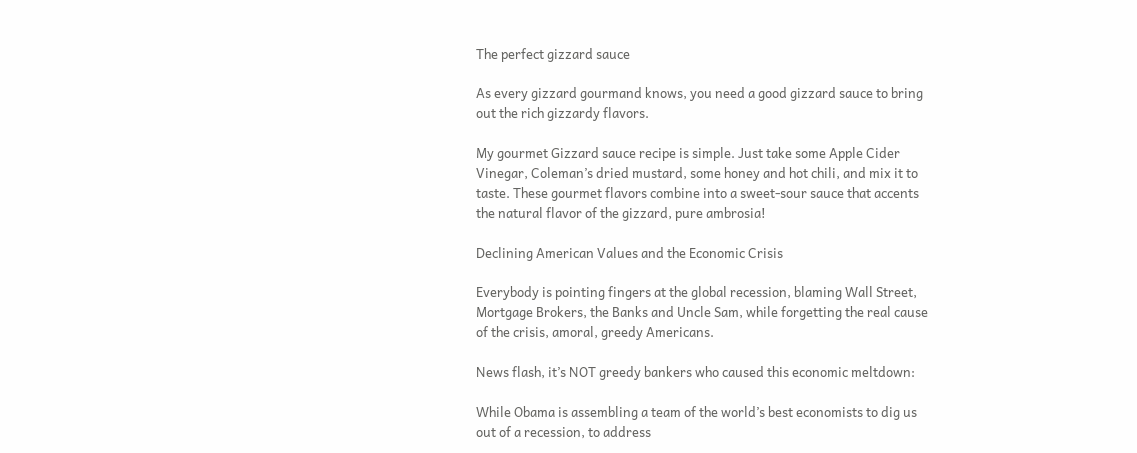The perfect gizzard sauce

As every gizzard gourmand knows, you need a good gizzard sauce to bring out the rich gizzardy flavors.

My gourmet Gizzard sauce recipe is simple. Just take some Apple Cider Vinegar, Coleman’s dried mustard, some honey and hot chili, and mix it to taste. These gourmet flavors combine into a sweet-sour sauce that accents the natural flavor of the gizzard, pure ambrosia!

Declining American Values and the Economic Crisis

Everybody is pointing fingers at the global recession, blaming Wall Street, Mortgage Brokers, the Banks and Uncle Sam, while forgetting the real cause of the crisis, amoral, greedy Americans.

News flash, it’s NOT greedy bankers who caused this economic meltdown:

While Obama is assembling a team of the world’s best economists to dig us out of a recession, to address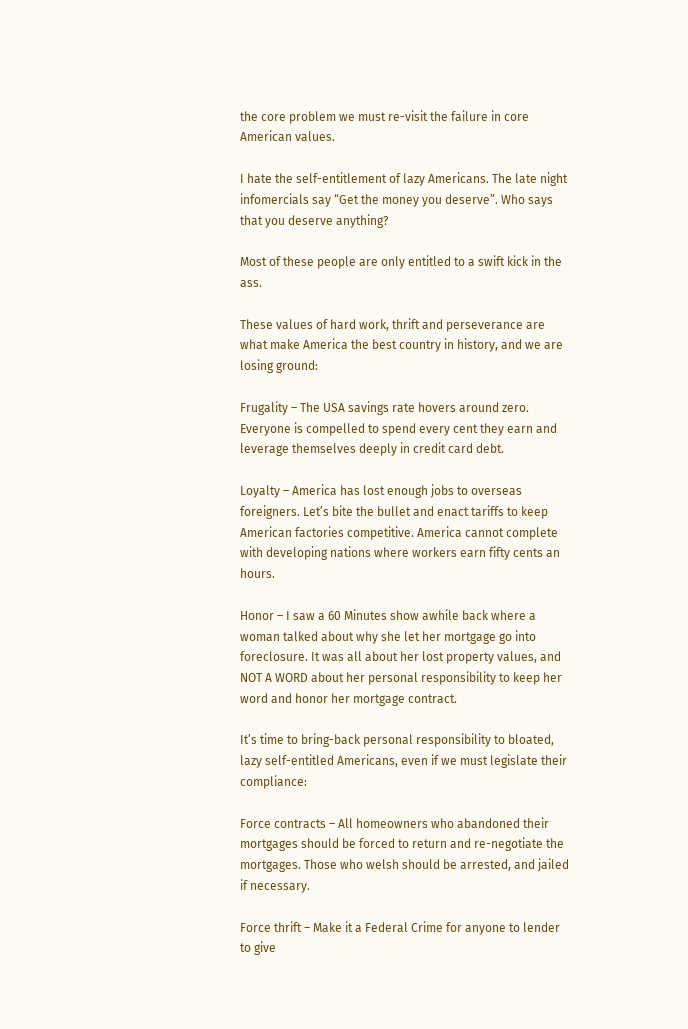the core problem we must re-visit the failure in core American values.

I hate the self-entitlement of lazy Americans. The late night infomercials say “Get the money you deserve”. Who says that you deserve anything?

Most of these people are only entitled to a swift kick in the ass.

These values of hard work, thrift and perseverance are what make America the best country in history, and we are losing ground:

Frugality – The USA savings rate hovers around zero. Everyone is compelled to spend every cent they earn and leverage themselves deeply in credit card debt.

Loyalty – America has lost enough jobs to overseas foreigners. Let’s bite the bullet and enact tariffs to keep American factories competitive. America cannot complete with developing nations where workers earn fifty cents an hours.

Honor – I saw a 60 Minutes show awhile back where a woman talked about why she let her mortgage go into foreclosure. It was all about her lost property values, and NOT A WORD about her personal responsibility to keep her word and honor her mortgage contract.

It’s time to bring-back personal responsibility to bloated, lazy self-entitled Americans, even if we must legislate their compliance:

Force contracts – All homeowners who abandoned their mortgages should be forced to return and re-negotiate the mortgages. Those who welsh should be arrested, and jailed if necessary.

Force thrift – Make it a Federal Crime for anyone to lender to give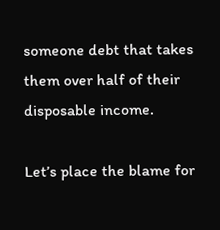someone debt that takes them over half of their disposable income.

Let’s place the blame for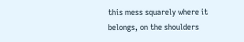this mess squarely where it belongs, on the shoulders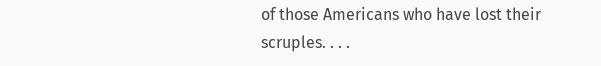of those Americans who have lost their scruples. . . .